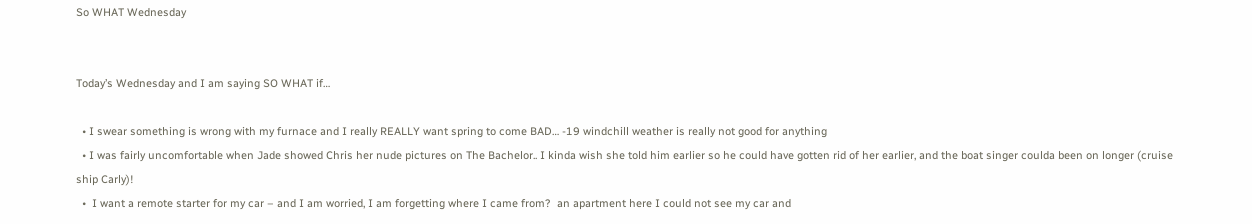So WHAT Wednesday


Today’s Wednesday and I am saying SO WHAT if…

  • I swear something is wrong with my furnace and I really REALLY want spring to come BAD… -19 windchill weather is really not good for anything
  • I was fairly uncomfortable when Jade showed Chris her nude pictures on The Bachelor.. I kinda wish she told him earlier so he could have gotten rid of her earlier, and the boat singer coulda been on longer (cruise ship Carly)!
  •  I want a remote starter for my car – and I am worried, I am forgetting where I came from?  an apartment here I could not see my car and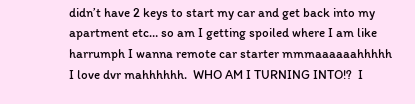didn’t have 2 keys to start my car and get back into my apartment etc… so am I getting spoiled where I am like harrumph I wanna remote car starter mmmaaaaaahhhhh I love dvr mahhhhhh.  WHO AM I TURNING INTO!?  I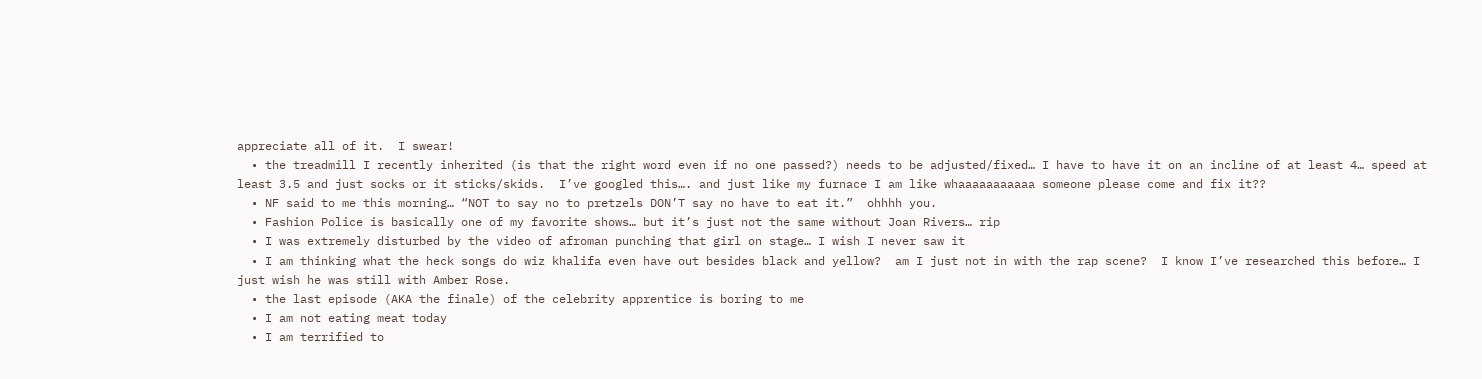appreciate all of it.  I swear!
  • the treadmill I recently inherited (is that the right word even if no one passed?) needs to be adjusted/fixed… I have to have it on an incline of at least 4… speed at least 3.5 and just socks or it sticks/skids.  I’ve googled this…. and just like my furnace I am like whaaaaaaaaaaa someone please come and fix it??
  • NF said to me this morning… “NOT to say no to pretzels DON’T say no have to eat it.”  ohhhh you.
  • Fashion Police is basically one of my favorite shows… but it’s just not the same without Joan Rivers… rip
  • I was extremely disturbed by the video of afroman punching that girl on stage… I wish I never saw it
  • I am thinking what the heck songs do wiz khalifa even have out besides black and yellow?  am I just not in with the rap scene?  I know I’ve researched this before… I just wish he was still with Amber Rose.
  • the last episode (AKA the finale) of the celebrity apprentice is boring to me
  • I am not eating meat today
  • I am terrified to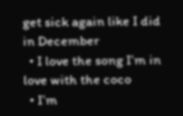get sick again like I did in December
  • I love the song I’m in love with the coco
  • I’m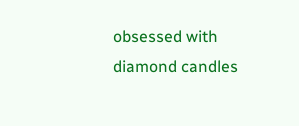obsessed with diamond candles